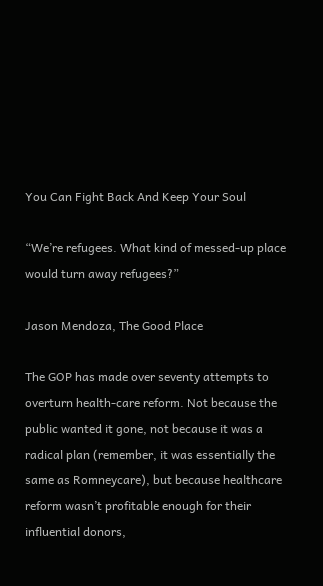You Can Fight Back And Keep Your Soul

“We’re refugees. What kind of messed-up place would turn away refugees?”

Jason Mendoza, The Good Place

The GOP has made over seventy attempts to overturn health-care reform. Not because the public wanted it gone, not because it was a radical plan (remember, it was essentially the same as Romneycare), but because healthcare reform wasn’t profitable enough for their influential donors,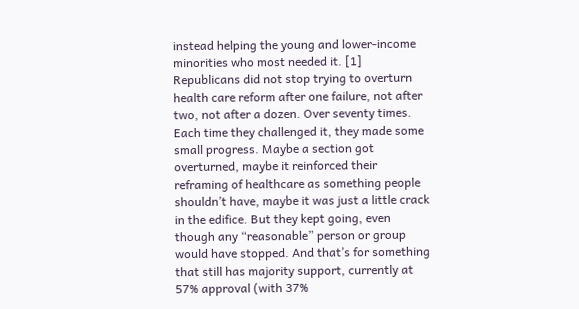instead helping the young and lower-income minorities who most needed it. [1] Republicans did not stop trying to overturn health care reform after one failure, not after two, not after a dozen. Over seventy times. Each time they challenged it, they made some small progress. Maybe a section got overturned, maybe it reinforced their reframing of healthcare as something people shouldn’t have, maybe it was just a little crack in the edifice. But they kept going, even though any “reasonable” person or group would have stopped. And that’s for something that still has majority support, currently at 57% approval (with 37%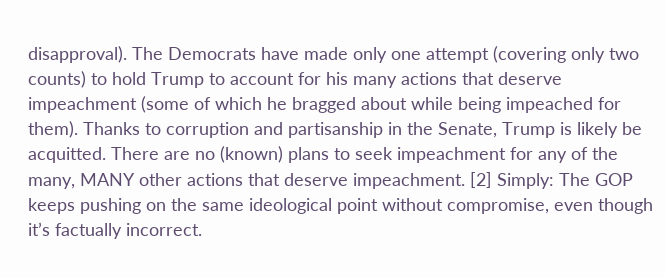disapproval). The Democrats have made only one attempt (covering only two counts) to hold Trump to account for his many actions that deserve impeachment (some of which he bragged about while being impeached for them). Thanks to corruption and partisanship in the Senate, Trump is likely be acquitted. There are no (known) plans to seek impeachment for any of the many, MANY other actions that deserve impeachment. [2] Simply: The GOP keeps pushing on the same ideological point without compromise, even though it’s factually incorrect.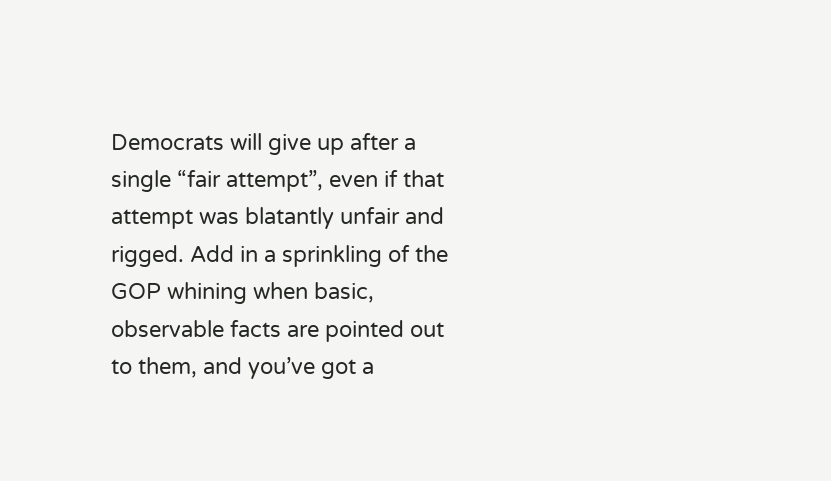Democrats will give up after a single “fair attempt”, even if that attempt was blatantly unfair and rigged. Add in a sprinkling of the GOP whining when basic, observable facts are pointed out to them, and you’ve got a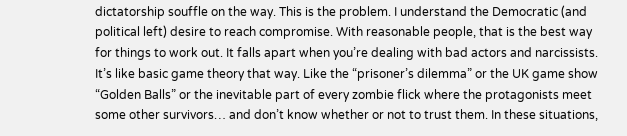dictatorship souffle on the way. This is the problem. I understand the Democratic (and political left) desire to reach compromise. With reasonable people, that is the best way for things to work out. It falls apart when you’re dealing with bad actors and narcissists. It’s like basic game theory that way. Like the “prisoner’s dilemma” or the UK game show “Golden Balls” or the inevitable part of every zombie flick where the protagonists meet some other survivors… and don’t know whether or not to trust them. In these situations,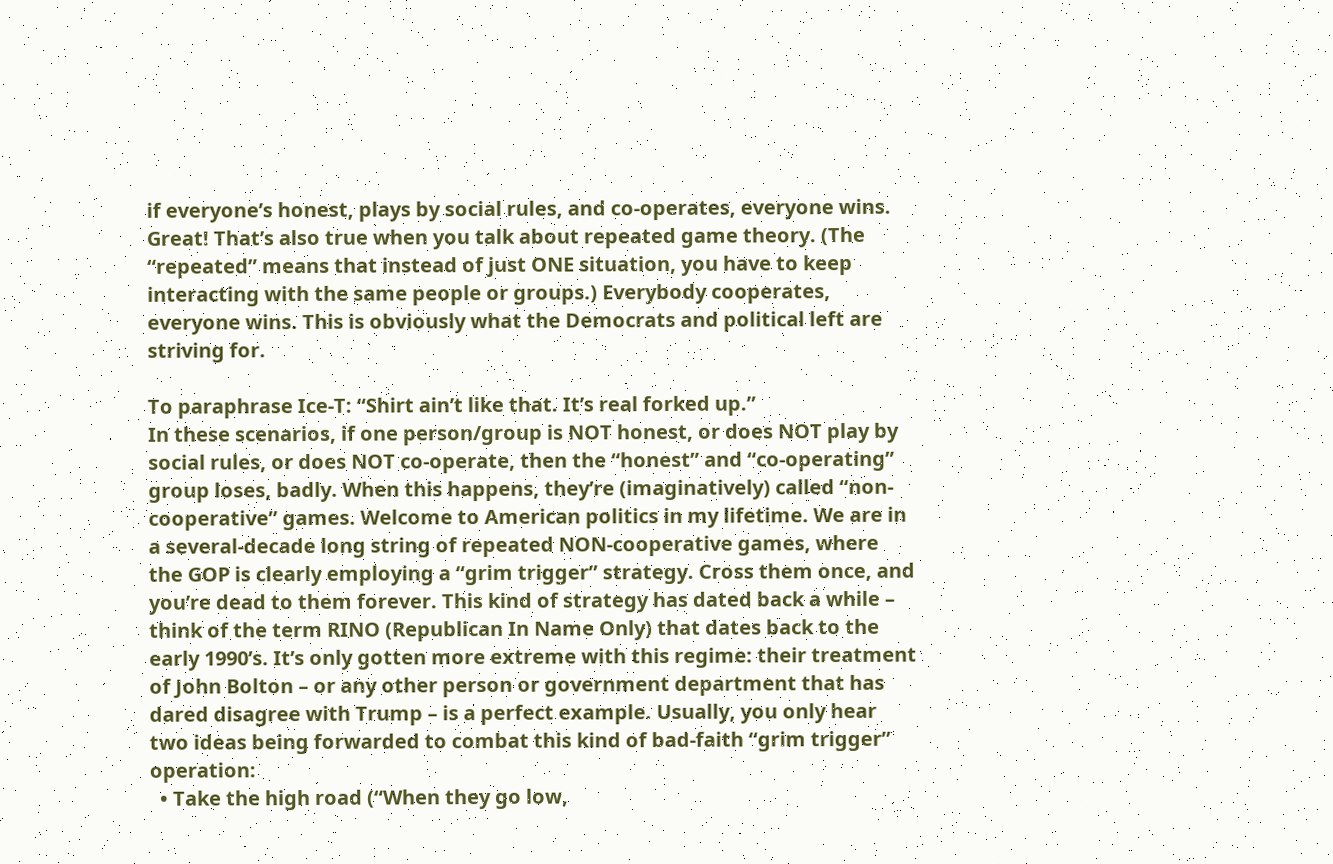if everyone’s honest, plays by social rules, and co-operates, everyone wins. Great! That’s also true when you talk about repeated game theory. (The “repeated” means that instead of just ONE situation, you have to keep interacting with the same people or groups.) Everybody cooperates, everyone wins. This is obviously what the Democrats and political left are striving for.

To paraphrase Ice-T: “Shirt ain’t like that. It’s real forked up.”
In these scenarios, if one person/group is NOT honest, or does NOT play by social rules, or does NOT co-operate, then the “honest” and “co-operating” group loses, badly. When this happens, they’re (imaginatively) called “non-cooperative” games. Welcome to American politics in my lifetime. We are in a several-decade long string of repeated NON-cooperative games, where the GOP is clearly employing a “grim trigger” strategy. Cross them once, and you’re dead to them forever. This kind of strategy has dated back a while – think of the term RINO (Republican In Name Only) that dates back to the early 1990’s. It’s only gotten more extreme with this regime: their treatment of John Bolton – or any other person or government department that has dared disagree with Trump – is a perfect example. Usually, you only hear two ideas being forwarded to combat this kind of bad-faith “grim trigger” operation:
  • Take the high road (“When they go low,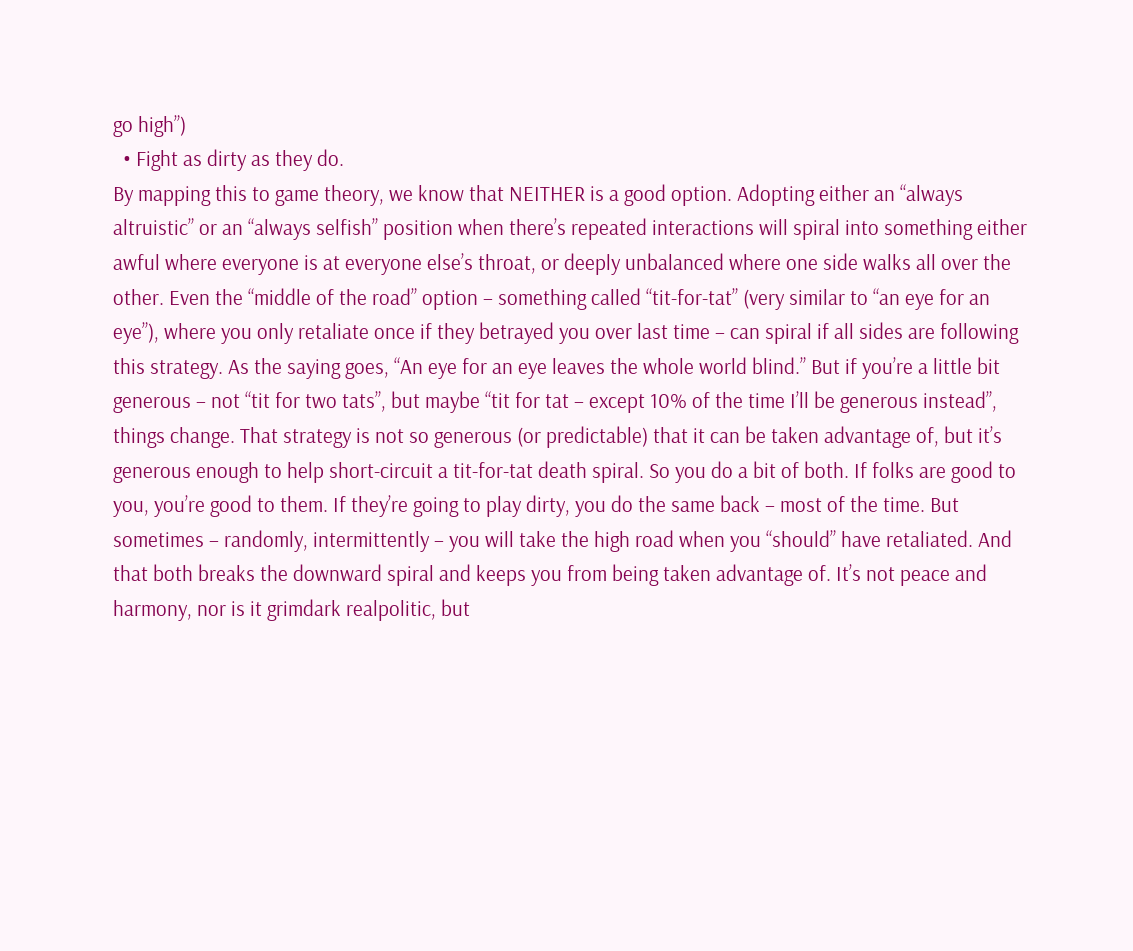go high”)
  • Fight as dirty as they do.
By mapping this to game theory, we know that NEITHER is a good option. Adopting either an “always altruistic” or an “always selfish” position when there’s repeated interactions will spiral into something either awful where everyone is at everyone else’s throat, or deeply unbalanced where one side walks all over the other. Even the “middle of the road” option – something called “tit-for-tat” (very similar to “an eye for an eye”), where you only retaliate once if they betrayed you over last time – can spiral if all sides are following this strategy. As the saying goes, “An eye for an eye leaves the whole world blind.” But if you’re a little bit generous – not “tit for two tats”, but maybe “tit for tat – except 10% of the time I’ll be generous instead”, things change. That strategy is not so generous (or predictable) that it can be taken advantage of, but it’s generous enough to help short-circuit a tit-for-tat death spiral. So you do a bit of both. If folks are good to you, you’re good to them. If they’re going to play dirty, you do the same back – most of the time. But sometimes – randomly, intermittently – you will take the high road when you “should” have retaliated. And that both breaks the downward spiral and keeps you from being taken advantage of. It’s not peace and harmony, nor is it grimdark realpolitic, but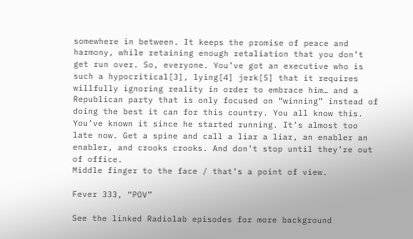somewhere in between. It keeps the promise of peace and harmony, while retaining enough retaliation that you don’t get run over. So, everyone. You’ve got an executive who is such a hypocritical[3], lying[4] jerk[5] that it requires willfully ignoring reality in order to embrace him… and a Republican party that is only focused on “winning” instead of doing the best it can for this country. You all know this. You’ve known it since he started running. It’s almost too late now. Get a spine and call a liar a liar, an enabler an enabler, and crooks crooks. And don’t stop until they’re out of office.
Middle finger to the face / that’s a point of view.

Fever 333, “POV”

See the linked Radiolab episodes for more background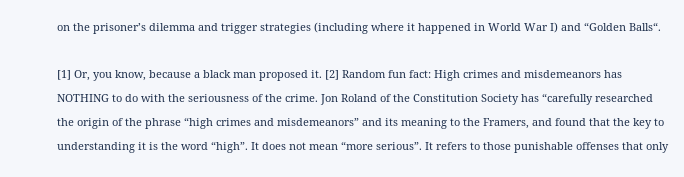on the prisoner’s dilemma and trigger strategies (including where it happened in World War I) and “Golden Balls“.

[1] Or, you know, because a black man proposed it. [2] Random fun fact: High crimes and misdemeanors has NOTHING to do with the seriousness of the crime. Jon Roland of the Constitution Society has “carefully researched the origin of the phrase “high crimes and misdemeanors” and its meaning to the Framers, and found that the key to understanding it is the word “high”. It does not mean “more serious”. It refers to those punishable offenses that only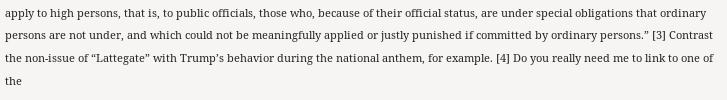apply to high persons, that is, to public officials, those who, because of their official status, are under special obligations that ordinary persons are not under, and which could not be meaningfully applied or justly punished if committed by ordinary persons.” [3] Contrast the non-issue of “Lattegate” with Trump’s behavior during the national anthem, for example. [4] Do you really need me to link to one of the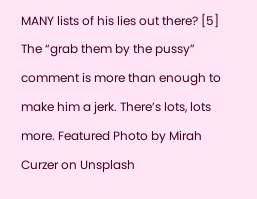MANY lists of his lies out there? [5] The “grab them by the pussy” comment is more than enough to make him a jerk. There’s lots, lots more. Featured Photo by Mirah Curzer on Unsplash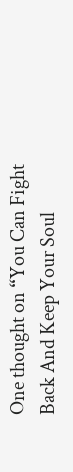One thought on “You Can Fight Back And Keep Your Soul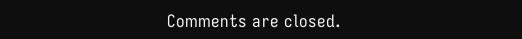Comments are closed.